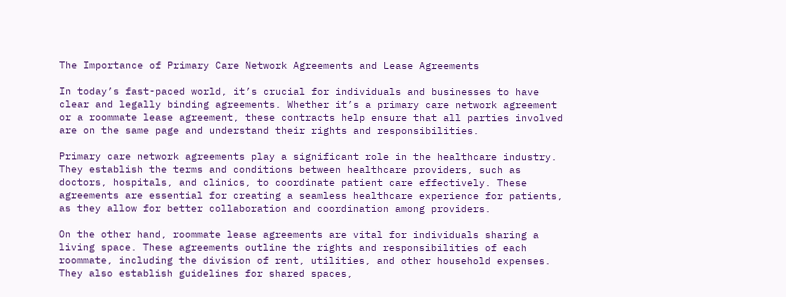The Importance of Primary Care Network Agreements and Lease Agreements

In today’s fast-paced world, it’s crucial for individuals and businesses to have clear and legally binding agreements. Whether it’s a primary care network agreement or a roommate lease agreement, these contracts help ensure that all parties involved are on the same page and understand their rights and responsibilities.

Primary care network agreements play a significant role in the healthcare industry. They establish the terms and conditions between healthcare providers, such as doctors, hospitals, and clinics, to coordinate patient care effectively. These agreements are essential for creating a seamless healthcare experience for patients, as they allow for better collaboration and coordination among providers.

On the other hand, roommate lease agreements are vital for individuals sharing a living space. These agreements outline the rights and responsibilities of each roommate, including the division of rent, utilities, and other household expenses. They also establish guidelines for shared spaces,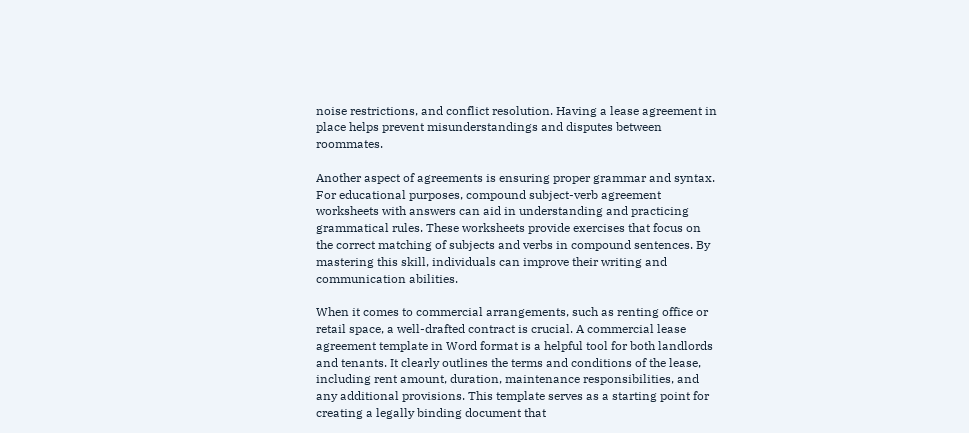noise restrictions, and conflict resolution. Having a lease agreement in place helps prevent misunderstandings and disputes between roommates.

Another aspect of agreements is ensuring proper grammar and syntax. For educational purposes, compound subject-verb agreement worksheets with answers can aid in understanding and practicing grammatical rules. These worksheets provide exercises that focus on the correct matching of subjects and verbs in compound sentences. By mastering this skill, individuals can improve their writing and communication abilities.

When it comes to commercial arrangements, such as renting office or retail space, a well-drafted contract is crucial. A commercial lease agreement template in Word format is a helpful tool for both landlords and tenants. It clearly outlines the terms and conditions of the lease, including rent amount, duration, maintenance responsibilities, and any additional provisions. This template serves as a starting point for creating a legally binding document that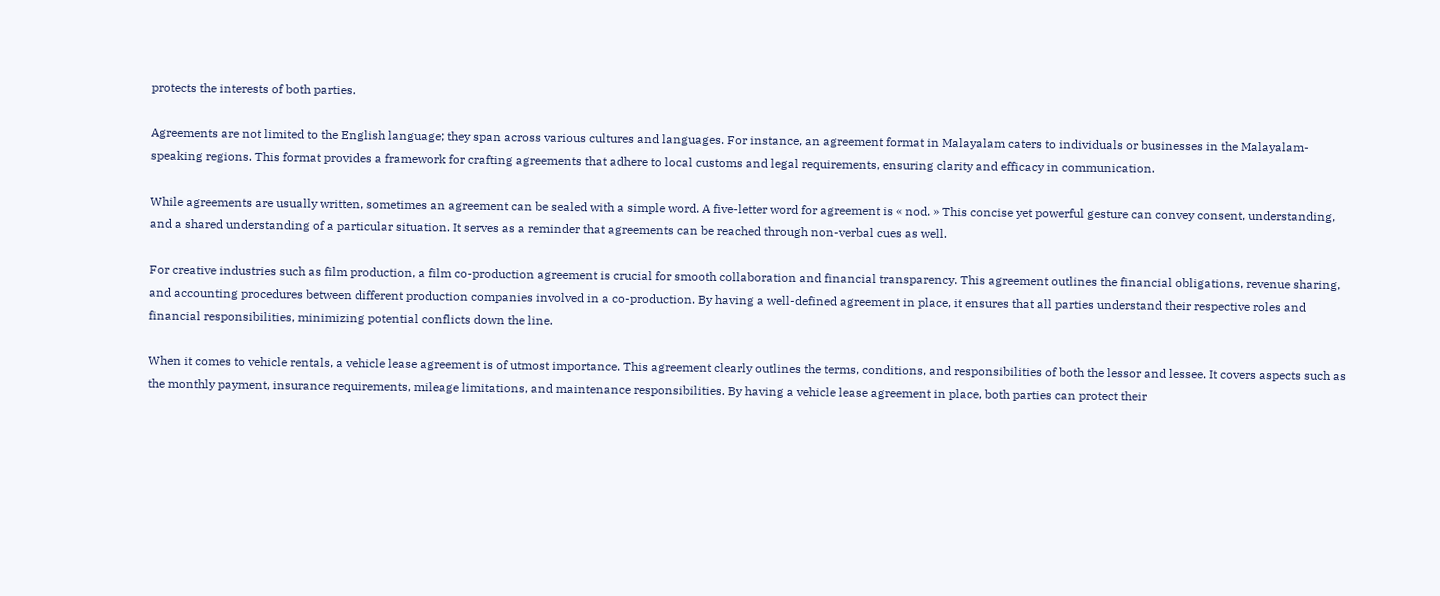protects the interests of both parties.

Agreements are not limited to the English language; they span across various cultures and languages. For instance, an agreement format in Malayalam caters to individuals or businesses in the Malayalam-speaking regions. This format provides a framework for crafting agreements that adhere to local customs and legal requirements, ensuring clarity and efficacy in communication.

While agreements are usually written, sometimes an agreement can be sealed with a simple word. A five-letter word for agreement is « nod. » This concise yet powerful gesture can convey consent, understanding, and a shared understanding of a particular situation. It serves as a reminder that agreements can be reached through non-verbal cues as well.

For creative industries such as film production, a film co-production agreement is crucial for smooth collaboration and financial transparency. This agreement outlines the financial obligations, revenue sharing, and accounting procedures between different production companies involved in a co-production. By having a well-defined agreement in place, it ensures that all parties understand their respective roles and financial responsibilities, minimizing potential conflicts down the line.

When it comes to vehicle rentals, a vehicle lease agreement is of utmost importance. This agreement clearly outlines the terms, conditions, and responsibilities of both the lessor and lessee. It covers aspects such as the monthly payment, insurance requirements, mileage limitations, and maintenance responsibilities. By having a vehicle lease agreement in place, both parties can protect their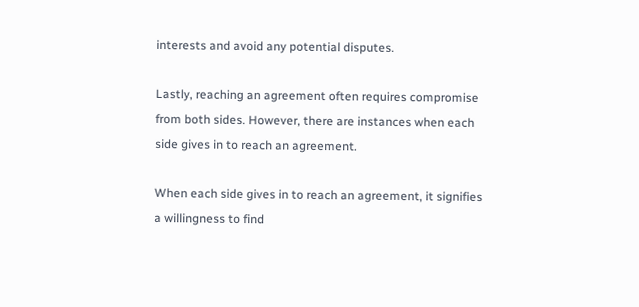interests and avoid any potential disputes.

Lastly, reaching an agreement often requires compromise from both sides. However, there are instances when each side gives in to reach an agreement.

When each side gives in to reach an agreement, it signifies a willingness to find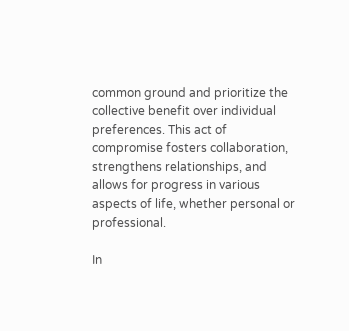common ground and prioritize the collective benefit over individual preferences. This act of compromise fosters collaboration, strengthens relationships, and allows for progress in various aspects of life, whether personal or professional.

In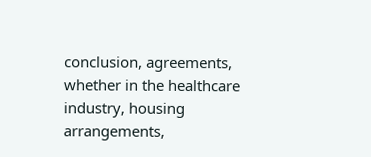conclusion, agreements, whether in the healthcare industry, housing arrangements,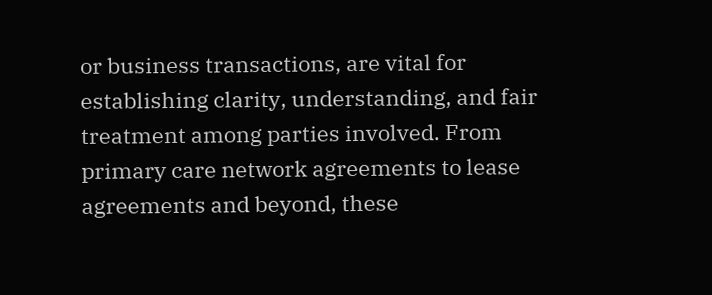or business transactions, are vital for establishing clarity, understanding, and fair treatment among parties involved. From primary care network agreements to lease agreements and beyond, these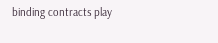binding contracts play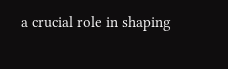a crucial role in shaping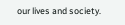our lives and society.